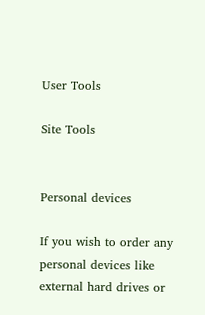User Tools

Site Tools


Personal devices

If you wish to order any personal devices like external hard drives or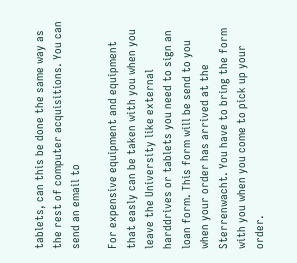tablets, can this be done the same way as the rest of computer acquisitions. You can send an email to

For expensive equipment and equipment that easly can be taken with you when you leave the University like external harddrives or tablets you need to sign an loan form. This form will be send to you when your order has arrived at the Sterrenwacht. You have to bring the form with you when you come to pick up your order.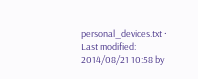personal_devices.txt · Last modified: 2014/08/21 10:58 by